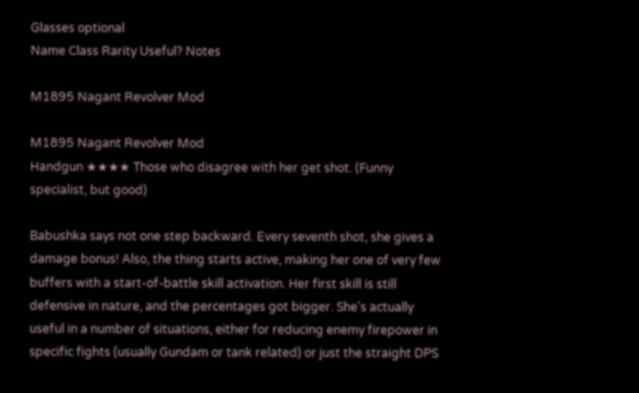Glasses optional
Name Class Rarity Useful? Notes

M1895 Nagant Revolver Mod

M1895 Nagant Revolver Mod
Handgun ★★★★ Those who disagree with her get shot. (Funny specialist, but good)

Babushka says not one step backward. Every seventh shot, she gives a damage bonus! Also, the thing starts active, making her one of very few buffers with a start-of-battle skill activation. Her first skill is still defensive in nature, and the percentages got bigger. She's actually useful in a number of situations, either for reducing enemy firepower in specific fights (usually Gundam or tank related) or just the straight DPS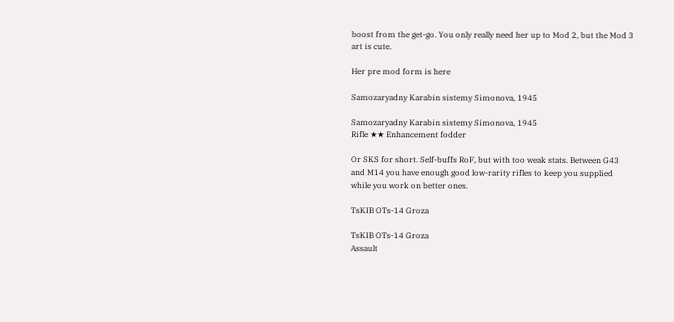boost from the get-go. You only really need her up to Mod 2, but the Mod 3 art is cute.

Her pre mod form is here

Samozaryadny Karabin sistemy Simonova, 1945

Samozaryadny Karabin sistemy Simonova, 1945
Rifle ★★ Enhancement fodder

Or SKS for short. Self-buffs RoF, but with too weak stats. Between G43 and M14 you have enough good low-rarity rifles to keep you supplied while you work on better ones.

TsKIB OTs-14 Groza

TsKIB OTs-14 Groza
Assault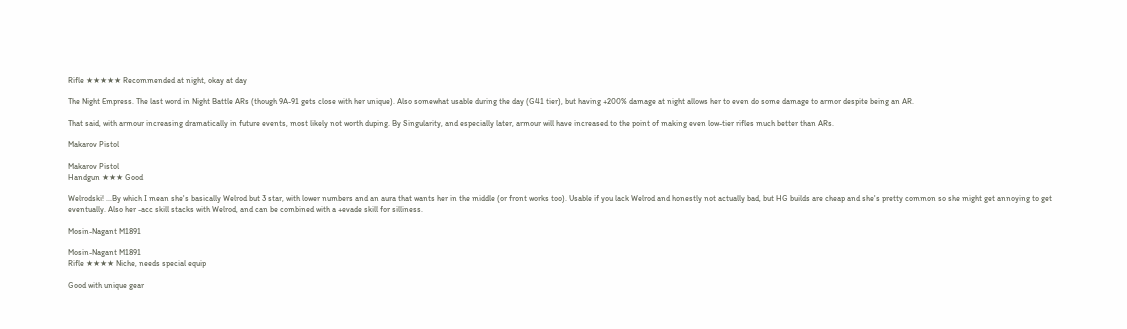Rifle ★★★★★ Recommended at night, okay at day

The Night Empress. The last word in Night Battle ARs (though 9A-91 gets close with her unique). Also somewhat usable during the day (G41 tier), but having +200% damage at night allows her to even do some damage to armor despite being an AR.

That said, with armour increasing dramatically in future events, most likely not worth duping. By Singularity, and especially later, armour will have increased to the point of making even low-tier rifles much better than ARs.

Makarov Pistol

Makarov Pistol
Handgun ★★★ Good

Welrodski! ...By which I mean she's basically Welrod but 3 star, with lower numbers and an aura that wants her in the middle (or front works too). Usable if you lack Welrod and honestly not actually bad, but HG builds are cheap and she's pretty common so she might get annoying to get eventually. Also her -acc skill stacks with Welrod, and can be combined with a +evade skill for silliness.

Mosin-Nagant M1891

Mosin-Nagant M1891
Rifle ★★★★ Niche, needs special equip

Good with unique gear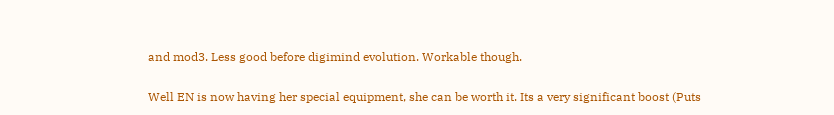and mod3. Less good before digimind evolution. Workable though.

Well EN is now having her special equipment, she can be worth it. Its a very significant boost (Puts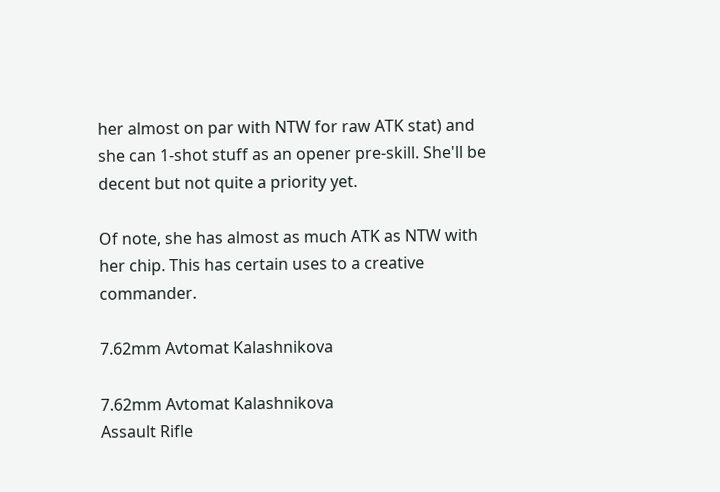her almost on par with NTW for raw ATK stat) and she can 1-shot stuff as an opener pre-skill. She'll be decent but not quite a priority yet.

Of note, she has almost as much ATK as NTW with her chip. This has certain uses to a creative commander.

7.62mm Avtomat Kalashnikova

7.62mm Avtomat Kalashnikova
Assault Rifle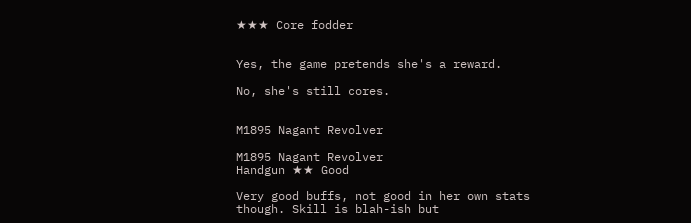★★★ Core fodder


Yes, the game pretends she's a reward.

No, she's still cores.


M1895 Nagant Revolver

M1895 Nagant Revolver
Handgun ★★ Good

Very good buffs, not good in her own stats though. Skill is blah-ish but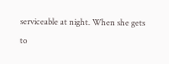serviceable at night. When she gets to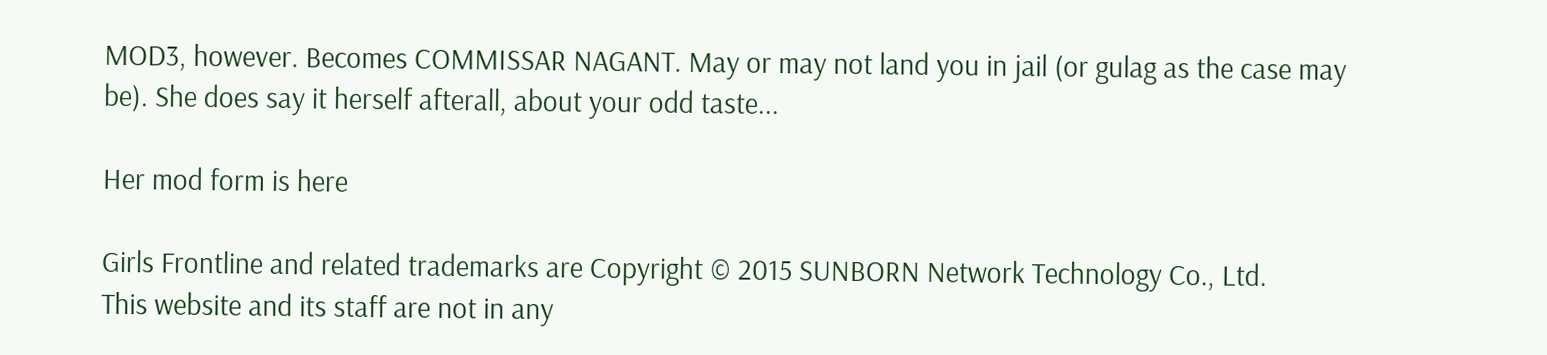MOD3, however. Becomes COMMISSAR NAGANT. May or may not land you in jail (or gulag as the case may be). She does say it herself afterall, about your odd taste...

Her mod form is here

Girls Frontline and related trademarks are Copyright © 2015 SUNBORN Network Technology Co., Ltd.
This website and its staff are not in any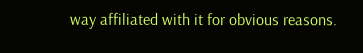way affiliated with it for obvious reasons.